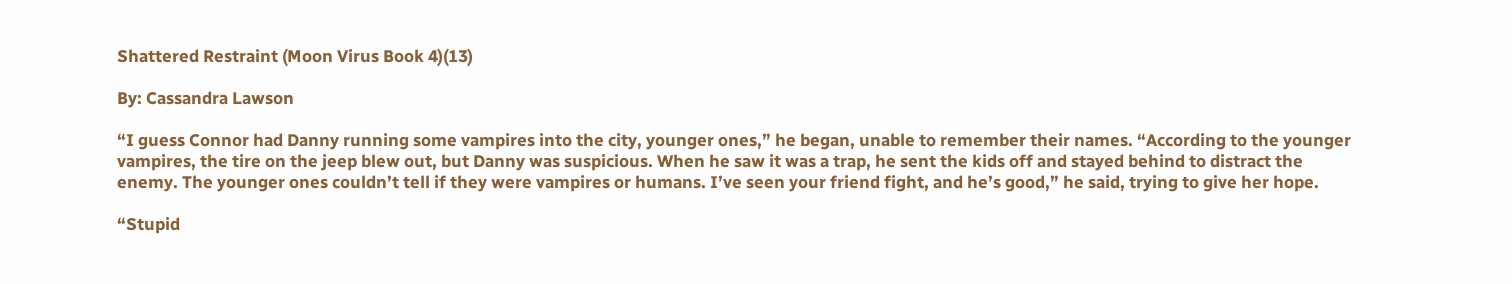Shattered Restraint (Moon Virus Book 4)(13)

By: Cassandra Lawson

“I guess Connor had Danny running some vampires into the city, younger ones,” he began, unable to remember their names. “According to the younger vampires, the tire on the jeep blew out, but Danny was suspicious. When he saw it was a trap, he sent the kids off and stayed behind to distract the enemy. The younger ones couldn’t tell if they were vampires or humans. I’ve seen your friend fight, and he’s good,” he said, trying to give her hope.

“Stupid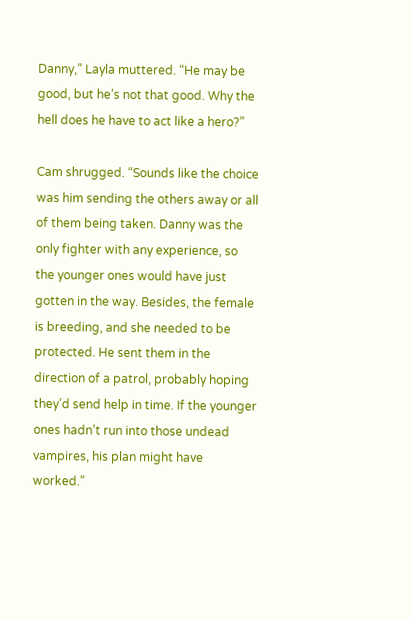Danny,” Layla muttered. “He may be good, but he’s not that good. Why the hell does he have to act like a hero?”

Cam shrugged. “Sounds like the choice was him sending the others away or all of them being taken. Danny was the only fighter with any experience, so the younger ones would have just gotten in the way. Besides, the female is breeding, and she needed to be protected. He sent them in the direction of a patrol, probably hoping they’d send help in time. If the younger ones hadn’t run into those undead vampires, his plan might have worked.”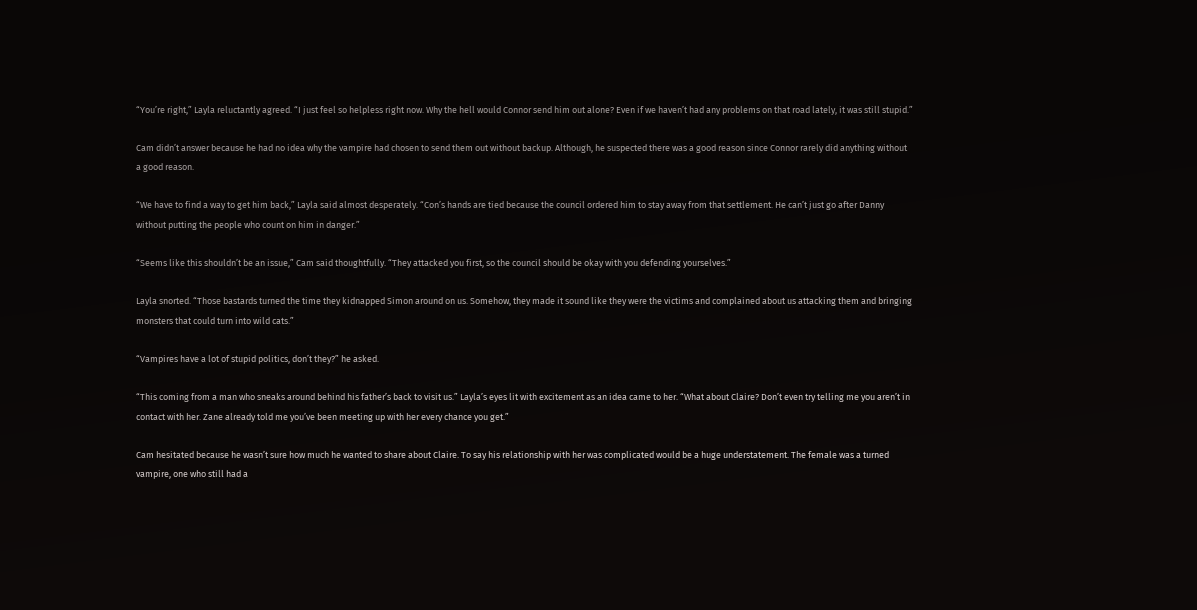“You’re right,” Layla reluctantly agreed. “I just feel so helpless right now. Why the hell would Connor send him out alone? Even if we haven’t had any problems on that road lately, it was still stupid.”

Cam didn’t answer because he had no idea why the vampire had chosen to send them out without backup. Although, he suspected there was a good reason since Connor rarely did anything without a good reason.

“We have to find a way to get him back,” Layla said almost desperately. “Con’s hands are tied because the council ordered him to stay away from that settlement. He can’t just go after Danny without putting the people who count on him in danger.”

“Seems like this shouldn’t be an issue,” Cam said thoughtfully. “They attacked you first, so the council should be okay with you defending yourselves.”

Layla snorted. “Those bastards turned the time they kidnapped Simon around on us. Somehow, they made it sound like they were the victims and complained about us attacking them and bringing monsters that could turn into wild cats.”

“Vampires have a lot of stupid politics, don’t they?” he asked.

“This coming from a man who sneaks around behind his father’s back to visit us.” Layla’s eyes lit with excitement as an idea came to her. “What about Claire? Don’t even try telling me you aren’t in contact with her. Zane already told me you’ve been meeting up with her every chance you get.”

Cam hesitated because he wasn’t sure how much he wanted to share about Claire. To say his relationship with her was complicated would be a huge understatement. The female was a turned vampire, one who still had a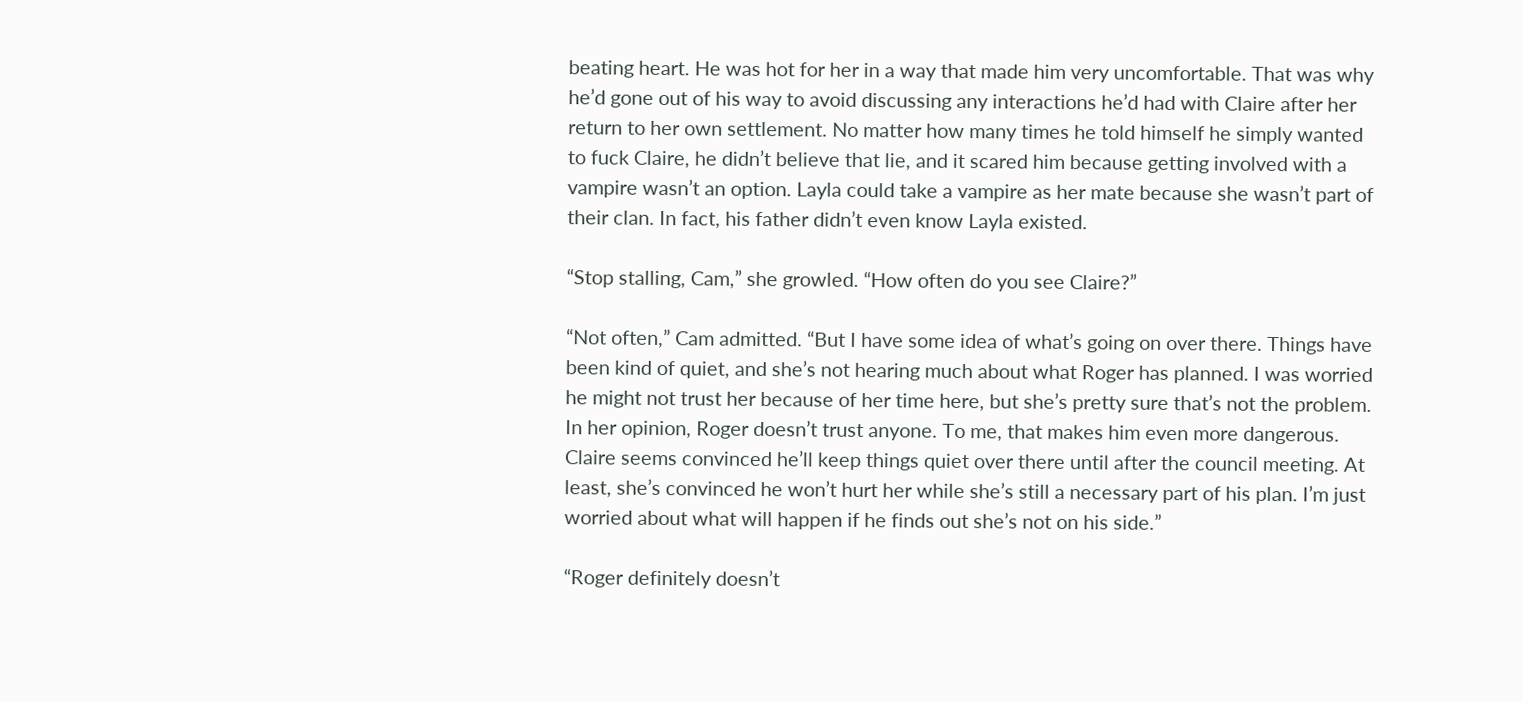beating heart. He was hot for her in a way that made him very uncomfortable. That was why he’d gone out of his way to avoid discussing any interactions he’d had with Claire after her return to her own settlement. No matter how many times he told himself he simply wanted to fuck Claire, he didn’t believe that lie, and it scared him because getting involved with a vampire wasn’t an option. Layla could take a vampire as her mate because she wasn’t part of their clan. In fact, his father didn’t even know Layla existed.

“Stop stalling, Cam,” she growled. “How often do you see Claire?”

“Not often,” Cam admitted. “But I have some idea of what’s going on over there. Things have been kind of quiet, and she’s not hearing much about what Roger has planned. I was worried he might not trust her because of her time here, but she’s pretty sure that’s not the problem. In her opinion, Roger doesn’t trust anyone. To me, that makes him even more dangerous. Claire seems convinced he’ll keep things quiet over there until after the council meeting. At least, she’s convinced he won’t hurt her while she’s still a necessary part of his plan. I’m just worried about what will happen if he finds out she’s not on his side.”

“Roger definitely doesn’t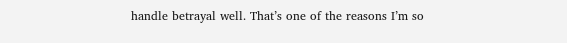handle betrayal well. That’s one of the reasons I’m so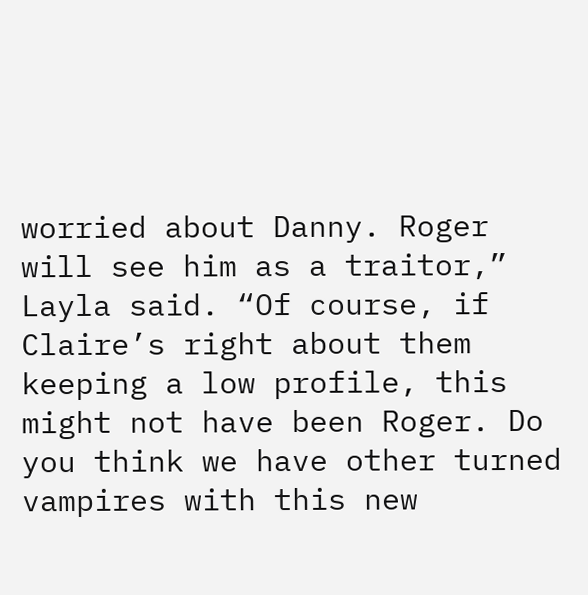worried about Danny. Roger will see him as a traitor,” Layla said. “Of course, if Claire’s right about them keeping a low profile, this might not have been Roger. Do you think we have other turned vampires with this new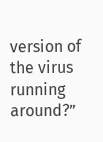version of the virus running around?”